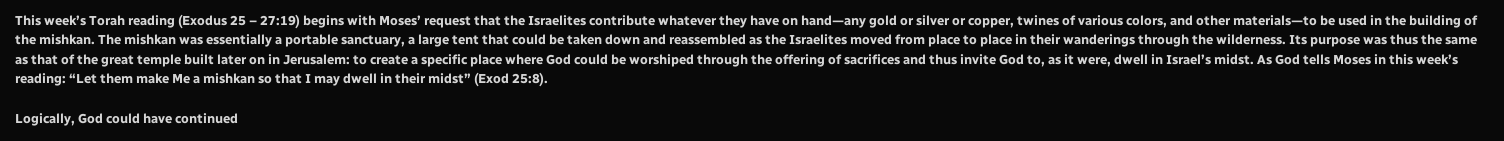This week’s Torah reading (Exodus 25 – 27:19) begins with Moses’ request that the Israelites contribute whatever they have on hand—any gold or silver or copper, twines of various colors, and other materials—to be used in the building of the mishkan. The mishkan was essentially a portable sanctuary, a large tent that could be taken down and reassembled as the Israelites moved from place to place in their wanderings through the wilderness. Its purpose was thus the same as that of the great temple built later on in Jerusalem: to create a specific place where God could be worshiped through the offering of sacrifices and thus invite God to, as it were, dwell in Israel’s midst. As God tells Moses in this week’s reading: “Let them make Me a mishkan so that I may dwell in their midst” (Exod 25:8).

Logically, God could have continued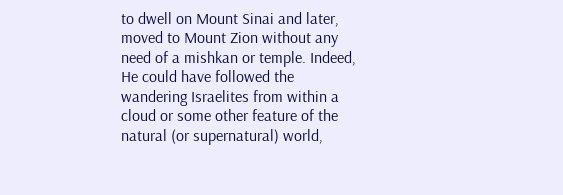to dwell on Mount Sinai and later, moved to Mount Zion without any need of a mishkan or temple. Indeed, He could have followed the wandering Israelites from within a cloud or some other feature of the natural (or supernatural) world,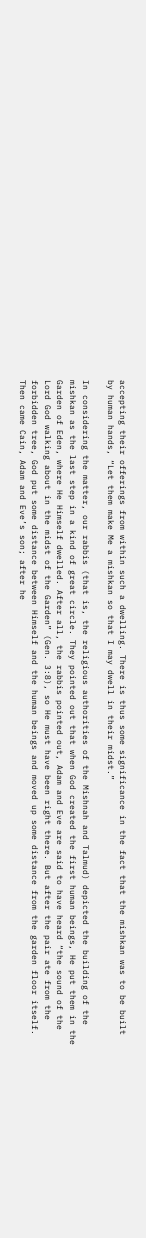accepting their offerings from within such a dwelling. There is thus some significance in the fact that the mishkan was to be built by human hands, “Let them make Me a mishkan so that I may dwell in their midst.”

In considering the matter, our rabbis (that is, the religious authorities of the Mishnah and Talmud) depicted the building of the mishkan as the last step in a kind of great circle. They pointed out that when God created the first human beings, He put them in the Garden of Eden, where He Himself dwelled. After all, the rabbis pointed out, Adam and Eve are said to have heard “the sound of the Lord God walking about in the midst of the Garden” (Gen. 3:8), so He must have been right there. But after the pair ate from the forbidden tree, God put some distance between Himself and the human beings and moved up some distance from the garden floor itself. Then came Cain, Adam and Eve’s son; after he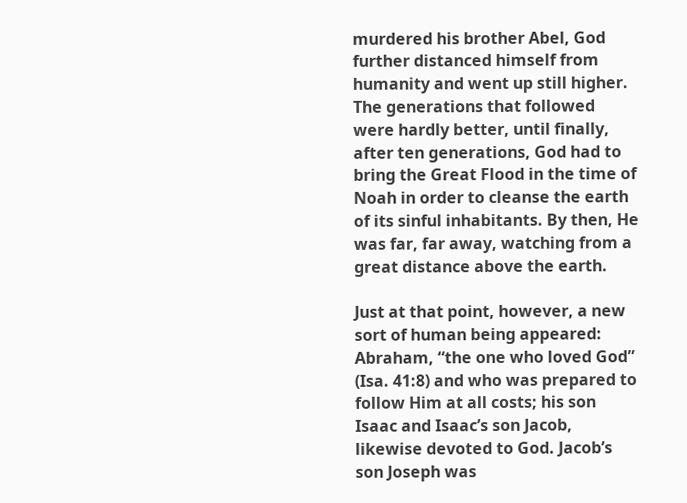murdered his brother Abel, God further distanced himself from humanity and went up still higher. The generations that followed were hardly better, until finally, after ten generations, God had to bring the Great Flood in the time of Noah in order to cleanse the earth of its sinful inhabitants. By then, He was far, far away, watching from a great distance above the earth.

Just at that point, however, a new sort of human being appeared: Abraham, “the one who loved God” (Isa. 41:8) and who was prepared to follow Him at all costs; his son Isaac and Isaac’s son Jacob, likewise devoted to God. Jacob’s son Joseph was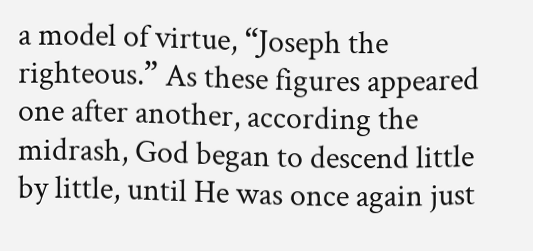a model of virtue, “Joseph the righteous.” As these figures appeared one after another, according the midrash, God began to descend little by little, until He was once again just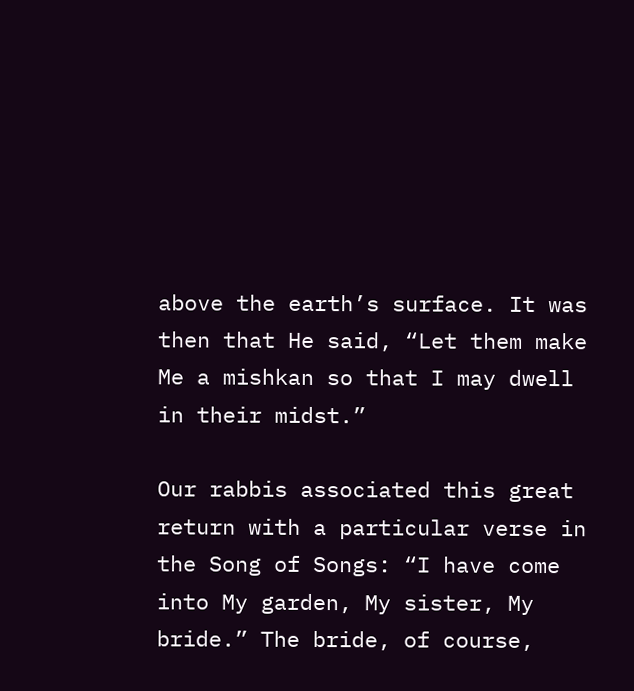above the earth’s surface. It was then that He said, “Let them make Me a mishkan so that I may dwell in their midst.”

Our rabbis associated this great return with a particular verse in the Song of Songs: “I have come into My garden, My sister, My bride.” The bride, of course,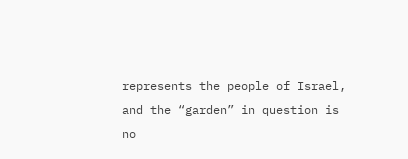represents the people of Israel, and the “garden” in question is no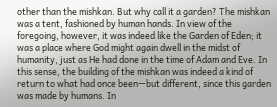other than the mishkan. But why call it a garden? The mishkan was a tent, fashioned by human hands. In view of the foregoing, however, it was indeed like the Garden of Eden; it was a place where God might again dwell in the midst of humanity, just as He had done in the time of Adam and Eve. In this sense, the building of the mishkan was indeed a kind of return to what had once been—but different, since this garden was made by humans. In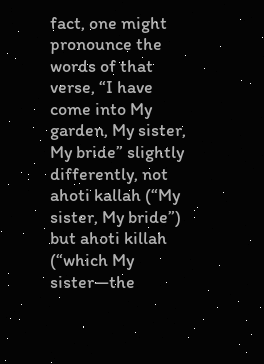fact, one might pronounce the words of that verse, “I have come into My garden, My sister, My bride” slightly differently, not ahoti kallah (“My sister, My bride”) but ahoti killah (“which My sister—the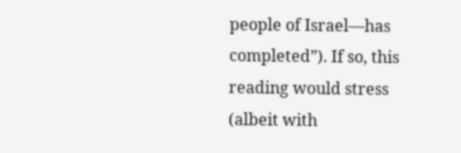people of Israel—has completed”). If so, this reading would stress (albeit with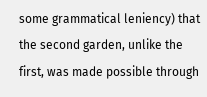some grammatical leniency) that the second garden, unlike the first, was made possible through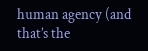human agency (and that’s the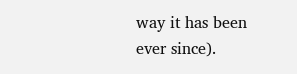way it has been ever since).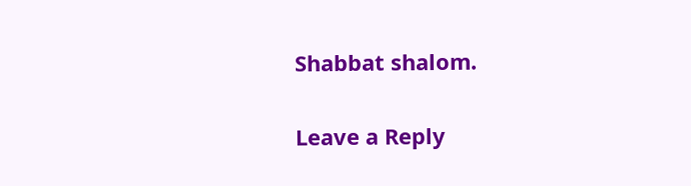Shabbat shalom.

Leave a Reply